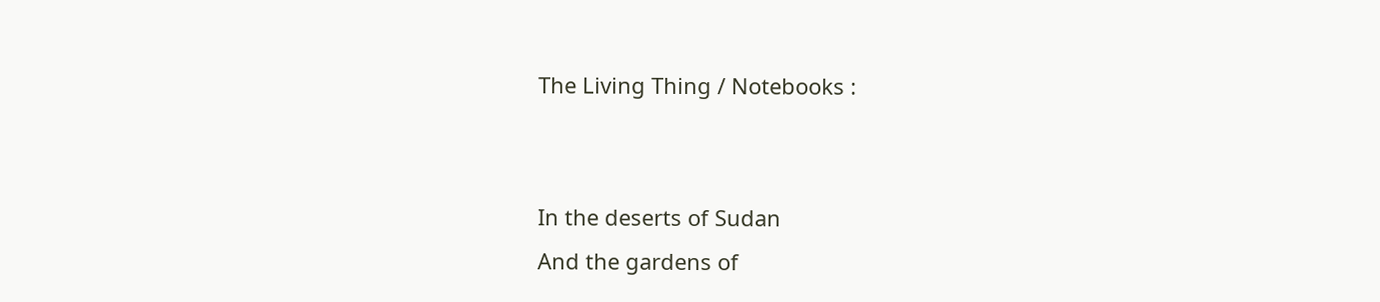The Living Thing / Notebooks :


In the deserts of Sudan
And the gardens of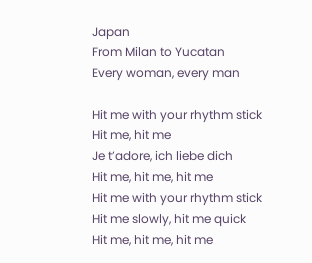Japan
From Milan to Yucatan
Every woman, every man

Hit me with your rhythm stick
Hit me, hit me
Je t’adore, ich liebe dich
Hit me, hit me, hit me
Hit me with your rhythm stick
Hit me slowly, hit me quick
Hit me, hit me, hit me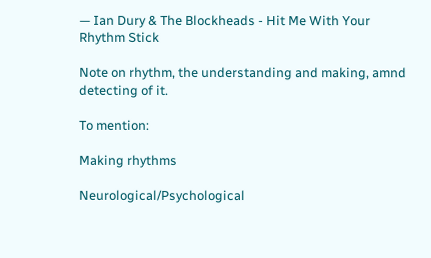— Ian Dury & The Blockheads - Hit Me With Your Rhythm Stick

Note on rhythm, the understanding and making, amnd detecting of it.

To mention:

Making rhythms

Neurological/Psychological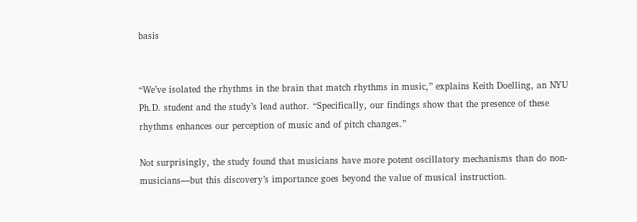basis


“We’ve isolated the rhythms in the brain that match rhythms in music,” explains Keith Doelling, an NYU Ph.D. student and the study’s lead author. “Specifically, our findings show that the presence of these rhythms enhances our perception of music and of pitch changes.”

Not surprisingly, the study found that musicians have more potent oscillatory mechanisms than do non-musicians—but this discovery’s importance goes beyond the value of musical instruction.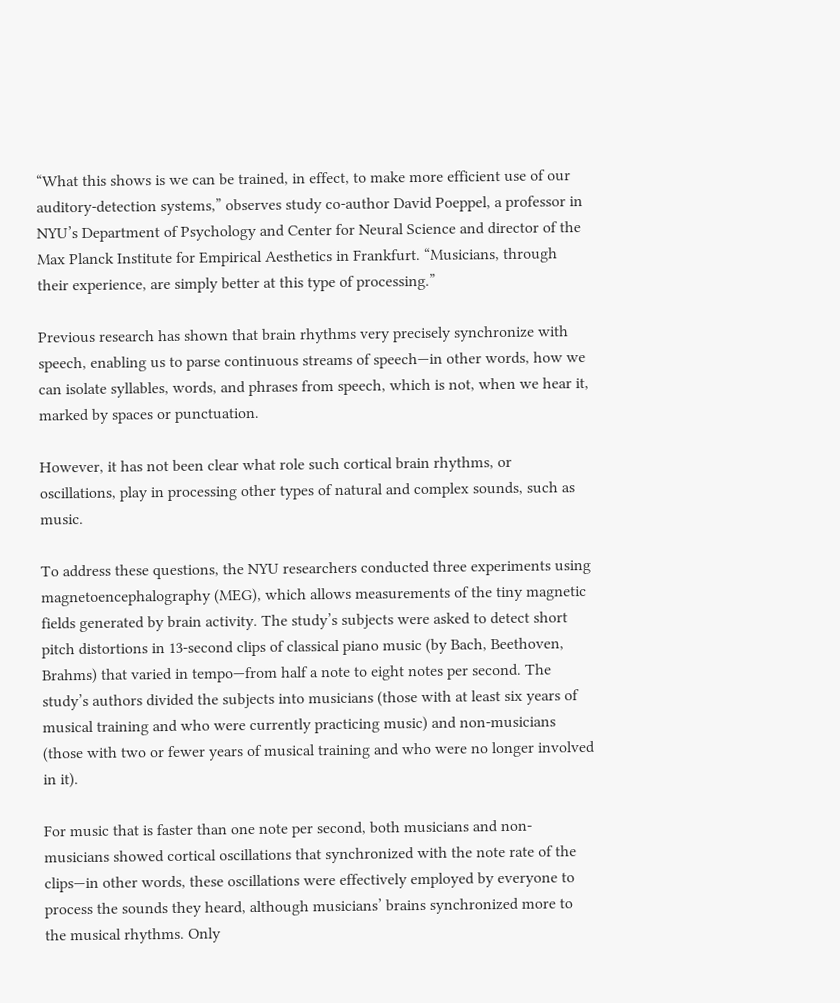“What this shows is we can be trained, in effect, to make more efficient use of our auditory-detection systems,” observes study co-author David Poeppel, a professor in NYU’s Department of Psychology and Center for Neural Science and director of the Max Planck Institute for Empirical Aesthetics in Frankfurt. “Musicians, through their experience, are simply better at this type of processing.”

Previous research has shown that brain rhythms very precisely synchronize with speech, enabling us to parse continuous streams of speech—in other words, how we can isolate syllables, words, and phrases from speech, which is not, when we hear it, marked by spaces or punctuation.

However, it has not been clear what role such cortical brain rhythms, or oscillations, play in processing other types of natural and complex sounds, such as music.

To address these questions, the NYU researchers conducted three experiments using magnetoencephalography (MEG), which allows measurements of the tiny magnetic fields generated by brain activity. The study’s subjects were asked to detect short pitch distortions in 13-second clips of classical piano music (by Bach, Beethoven, Brahms) that varied in tempo—from half a note to eight notes per second. The study’s authors divided the subjects into musicians (those with at least six years of musical training and who were currently practicing music) and non-musicians (those with two or fewer years of musical training and who were no longer involved in it).

For music that is faster than one note per second, both musicians and non-musicians showed cortical oscillations that synchronized with the note rate of the clips—in other words, these oscillations were effectively employed by everyone to process the sounds they heard, although musicians’ brains synchronized more to the musical rhythms. Only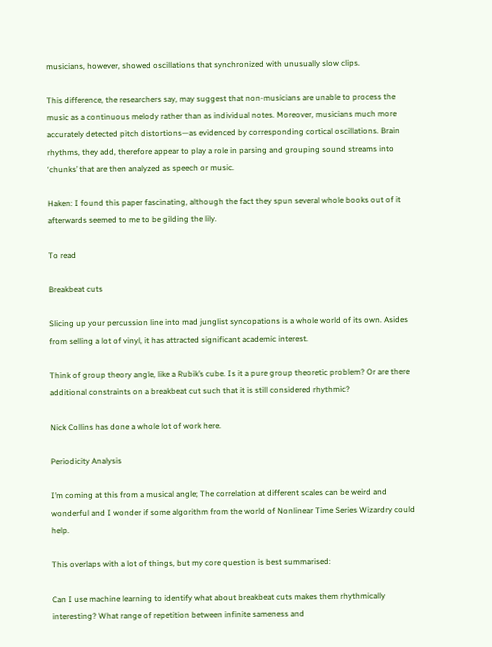musicians, however, showed oscillations that synchronized with unusually slow clips.

This difference, the researchers say, may suggest that non-musicians are unable to process the music as a continuous melody rather than as individual notes. Moreover, musicians much more accurately detected pitch distortions—as evidenced by corresponding cortical oscillations. Brain rhythms, they add, therefore appear to play a role in parsing and grouping sound streams into ‘chunks’ that are then analyzed as speech or music.

Haken: I found this paper fascinating, although the fact they spun several whole books out of it afterwards seemed to me to be gilding the lily.

To read

Breakbeat cuts

Slicing up your percussion line into mad junglist syncopations is a whole world of its own. Asides from selling a lot of vinyl, it has attracted significant academic interest.

Think of group theory angle, like a Rubik’s cube. Is it a pure group theoretic problem? Or are there additional constraints on a breakbeat cut such that it is still considered rhythmic?

Nick Collins has done a whole lot of work here.

Periodicity Analysis

I’m coming at this from a musical angle; The correlation at different scales can be weird and wonderful and I wonder if some algorithm from the world of Nonlinear Time Series Wizardry could help.

This overlaps with a lot of things, but my core question is best summarised:

Can I use machine learning to identify what about breakbeat cuts makes them rhythmically interesting? What range of repetition between infinite sameness and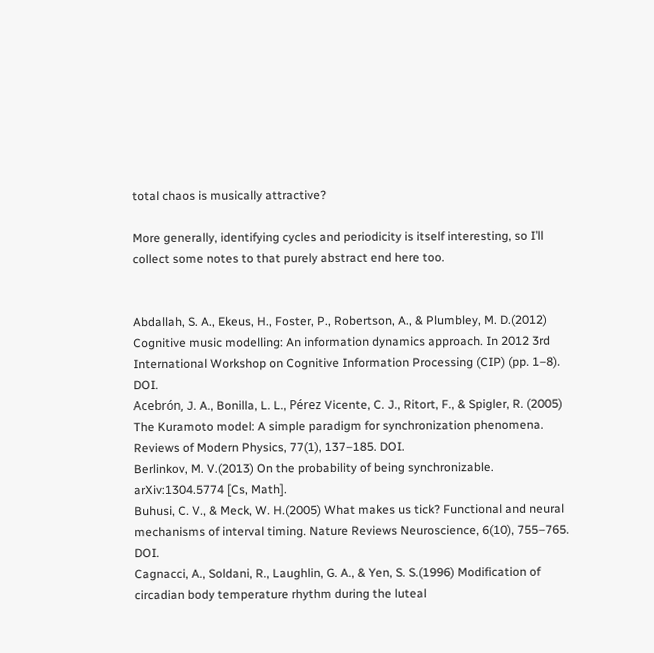total chaos is musically attractive?

More generally, identifying cycles and periodicity is itself interesting, so I’ll collect some notes to that purely abstract end here too.


Abdallah, S. A., Ekeus, H., Foster, P., Robertson, A., & Plumbley, M. D.(2012) Cognitive music modelling: An information dynamics approach. In 2012 3rd International Workshop on Cognitive Information Processing (CIP) (pp. 1–8). DOI.
Acebrón, J. A., Bonilla, L. L., Pérez Vicente, C. J., Ritort, F., & Spigler, R. (2005) The Kuramoto model: A simple paradigm for synchronization phenomena. Reviews of Modern Physics, 77(1), 137–185. DOI.
Berlinkov, M. V.(2013) On the probability of being synchronizable. arXiv:1304.5774 [Cs, Math].
Buhusi, C. V., & Meck, W. H.(2005) What makes us tick? Functional and neural mechanisms of interval timing. Nature Reviews Neuroscience, 6(10), 755–765. DOI.
Cagnacci, A., Soldani, R., Laughlin, G. A., & Yen, S. S.(1996) Modification of circadian body temperature rhythm during the luteal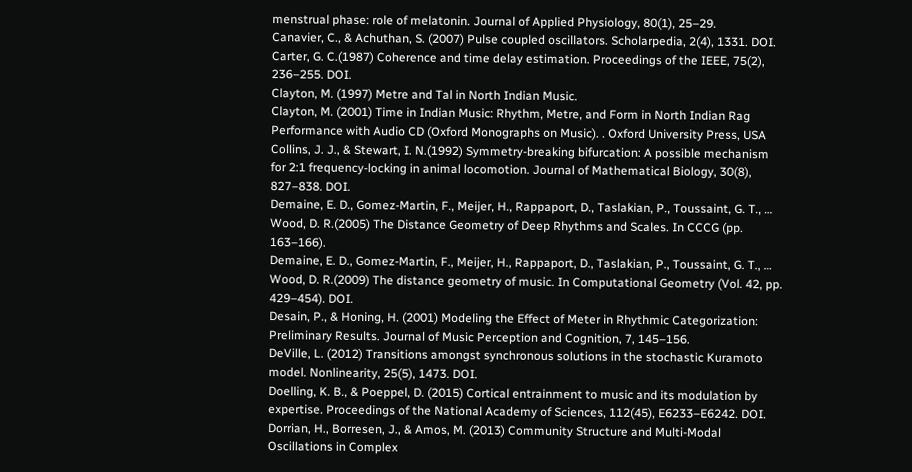menstrual phase: role of melatonin. Journal of Applied Physiology, 80(1), 25–29.
Canavier, C., & Achuthan, S. (2007) Pulse coupled oscillators. Scholarpedia, 2(4), 1331. DOI.
Carter, G. C.(1987) Coherence and time delay estimation. Proceedings of the IEEE, 75(2), 236–255. DOI.
Clayton, M. (1997) Metre and Tal in North Indian Music.
Clayton, M. (2001) Time in Indian Music: Rhythm, Metre, and Form in North Indian Rag Performance with Audio CD (Oxford Monographs on Music). . Oxford University Press, USA
Collins, J. J., & Stewart, I. N.(1992) Symmetry-breaking bifurcation: A possible mechanism for 2:1 frequency-locking in animal locomotion. Journal of Mathematical Biology, 30(8), 827–838. DOI.
Demaine, E. D., Gomez-Martin, F., Meijer, H., Rappaport, D., Taslakian, P., Toussaint, G. T., … Wood, D. R.(2005) The Distance Geometry of Deep Rhythms and Scales. In CCCG (pp. 163–166).
Demaine, E. D., Gomez-Martin, F., Meijer, H., Rappaport, D., Taslakian, P., Toussaint, G. T., … Wood, D. R.(2009) The distance geometry of music. In Computational Geometry (Vol. 42, pp. 429–454). DOI.
Desain, P., & Honing, H. (2001) Modeling the Effect of Meter in Rhythmic Categorization: Preliminary Results. Journal of Music Perception and Cognition, 7, 145–156.
DeVille, L. (2012) Transitions amongst synchronous solutions in the stochastic Kuramoto model. Nonlinearity, 25(5), 1473. DOI.
Doelling, K. B., & Poeppel, D. (2015) Cortical entrainment to music and its modulation by expertise. Proceedings of the National Academy of Sciences, 112(45), E6233–E6242. DOI.
Dorrian, H., Borresen, J., & Amos, M. (2013) Community Structure and Multi-Modal Oscillations in Complex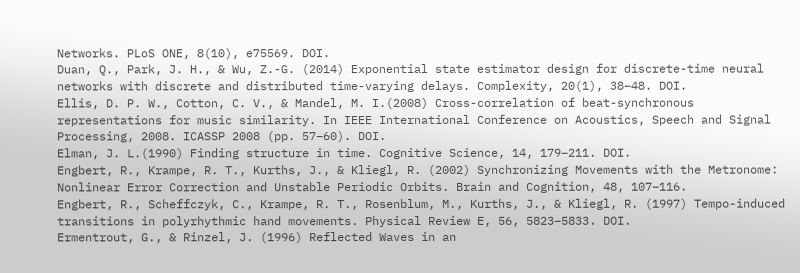Networks. PLoS ONE, 8(10), e75569. DOI.
Duan, Q., Park, J. H., & Wu, Z.-G. (2014) Exponential state estimator design for discrete-time neural networks with discrete and distributed time-varying delays. Complexity, 20(1), 38–48. DOI.
Ellis, D. P. W., Cotton, C. V., & Mandel, M. I.(2008) Cross-correlation of beat-synchronous representations for music similarity. In IEEE International Conference on Acoustics, Speech and Signal Processing, 2008. ICASSP 2008 (pp. 57–60). DOI.
Elman, J. L.(1990) Finding structure in time. Cognitive Science, 14, 179–211. DOI.
Engbert, R., Krampe, R. T., Kurths, J., & Kliegl, R. (2002) Synchronizing Movements with the Metronome: Nonlinear Error Correction and Unstable Periodic Orbits. Brain and Cognition, 48, 107–116.
Engbert, R., Scheffczyk, C., Krampe, R. T., Rosenblum, M., Kurths, J., & Kliegl, R. (1997) Tempo-induced transitions in polyrhythmic hand movements. Physical Review E, 56, 5823–5833. DOI.
Ermentrout, G., & Rinzel, J. (1996) Reflected Waves in an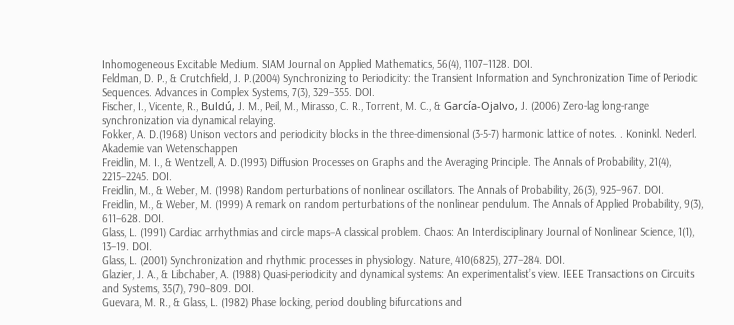Inhomogeneous Excitable Medium. SIAM Journal on Applied Mathematics, 56(4), 1107–1128. DOI.
Feldman, D. P., & Crutchfield, J. P.(2004) Synchronizing to Periodicity: the Transient Information and Synchronization Time of Periodic Sequences. Advances in Complex Systems, 7(3), 329–355. DOI.
Fischer, I., Vicente, R., Buldú, J. M., Peil, M., Mirasso, C. R., Torrent, M. C., & García-Ojalvo, J. (2006) Zero-lag long-range synchronization via dynamical relaying.
Fokker, A. D.(1968) Unison vectors and periodicity blocks in the three-dimensional (3-5-7) harmonic lattice of notes. . Koninkl. Nederl. Akademie van Wetenschappen
Freidlin, M. I., & Wentzell, A. D.(1993) Diffusion Processes on Graphs and the Averaging Principle. The Annals of Probability, 21(4), 2215–2245. DOI.
Freidlin, M., & Weber, M. (1998) Random perturbations of nonlinear oscillators. The Annals of Probability, 26(3), 925–967. DOI.
Freidlin, M., & Weber, M. (1999) A remark on random perturbations of the nonlinear pendulum. The Annals of Applied Probability, 9(3), 611–628. DOI.
Glass, L. (1991) Cardiac arrhythmias and circle maps−A classical problem. Chaos: An Interdisciplinary Journal of Nonlinear Science, 1(1), 13–19. DOI.
Glass, L. (2001) Synchronization and rhythmic processes in physiology. Nature, 410(6825), 277–284. DOI.
Glazier, J. A., & Libchaber, A. (1988) Quasi-periodicity and dynamical systems: An experimentalist’s view. IEEE Transactions on Circuits and Systems, 35(7), 790–809. DOI.
Guevara, M. R., & Glass, L. (1982) Phase locking, period doubling bifurcations and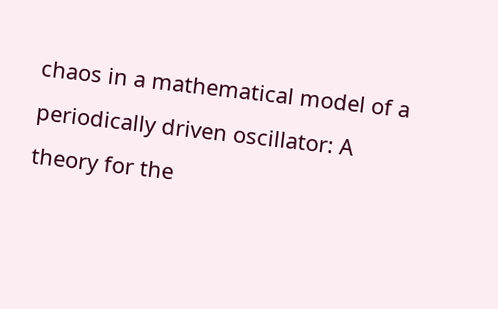chaos in a mathematical model of a periodically driven oscillator: A theory for the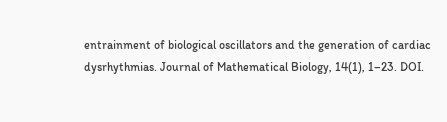entrainment of biological oscillators and the generation of cardiac dysrhythmias. Journal of Mathematical Biology, 14(1), 1–23. DOI.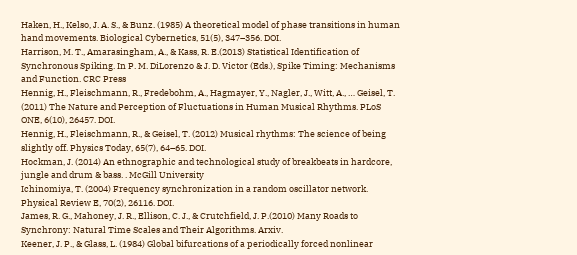Haken, H., Kelso, J. A. S., & Bunz. (1985) A theoretical model of phase transitions in human hand movements. Biological Cybernetics, 51(5), 347–356. DOI.
Harrison, M. T., Amarasingham, A., & Kass, R. E.(2013) Statistical Identification of Synchronous Spiking. In P. M. DiLorenzo & J. D. Victor (Eds.), Spike Timing: Mechanisms and Function. CRC Press
Hennig, H., Fleischmann, R., Fredebohm, A., Hagmayer, Y., Nagler, J., Witt, A., … Geisel, T. (2011) The Nature and Perception of Fluctuations in Human Musical Rhythms. PLoS ONE, 6(10), 26457. DOI.
Hennig, H., Fleischmann, R., & Geisel, T. (2012) Musical rhythms: The science of being slightly off. Physics Today, 65(7), 64–65. DOI.
Hockman, J. (2014) An ethnographic and technological study of breakbeats in hardcore, jungle and drum & bass. . McGill University
Ichinomiya, T. (2004) Frequency synchronization in a random oscillator network. Physical Review E, 70(2), 26116. DOI.
James, R. G., Mahoney, J. R., Ellison, C. J., & Crutchfield, J. P.(2010) Many Roads to Synchrony: Natural Time Scales and Their Algorithms. Arxiv.
Keener, J. P., & Glass, L. (1984) Global bifurcations of a periodically forced nonlinear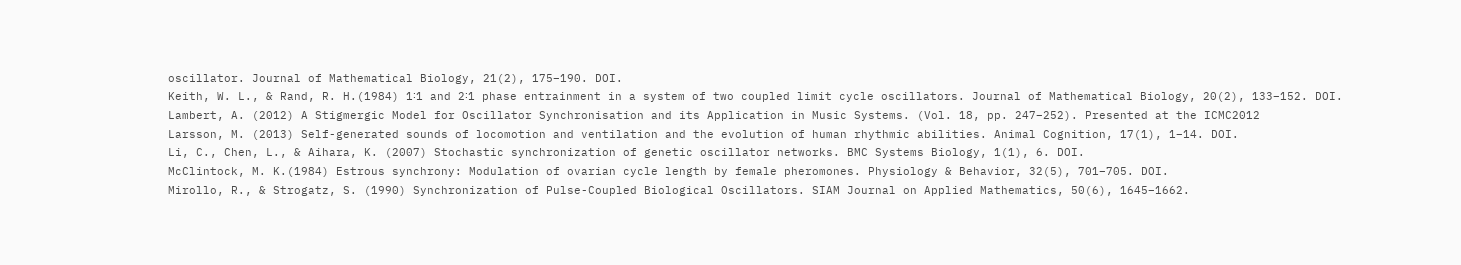oscillator. Journal of Mathematical Biology, 21(2), 175–190. DOI.
Keith, W. L., & Rand, R. H.(1984) 1∶1 and 2∶1 phase entrainment in a system of two coupled limit cycle oscillators. Journal of Mathematical Biology, 20(2), 133–152. DOI.
Lambert, A. (2012) A Stigmergic Model for Oscillator Synchronisation and its Application in Music Systems. (Vol. 18, pp. 247–252). Presented at the ICMC2012
Larsson, M. (2013) Self-generated sounds of locomotion and ventilation and the evolution of human rhythmic abilities. Animal Cognition, 17(1), 1–14. DOI.
Li, C., Chen, L., & Aihara, K. (2007) Stochastic synchronization of genetic oscillator networks. BMC Systems Biology, 1(1), 6. DOI.
McClintock, M. K.(1984) Estrous synchrony: Modulation of ovarian cycle length by female pheromones. Physiology & Behavior, 32(5), 701–705. DOI.
Mirollo, R., & Strogatz, S. (1990) Synchronization of Pulse-Coupled Biological Oscillators. SIAM Journal on Applied Mathematics, 50(6), 1645–1662.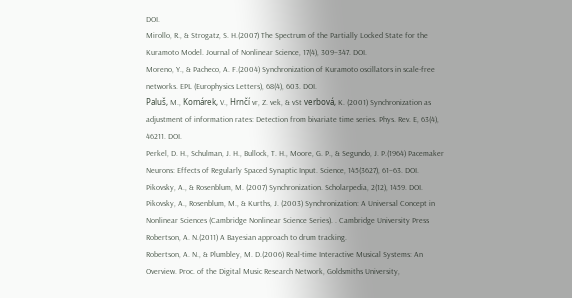DOI.
Mirollo, R., & Strogatz, S. H.(2007) The Spectrum of the Partially Locked State for the Kuramoto Model. Journal of Nonlinear Science, 17(4), 309–347. DOI.
Moreno, Y., & Pacheco, A. F.(2004) Synchronization of Kuramoto oscillators in scale-free networks. EPL (Europhysics Letters), 68(4), 603. DOI.
Paluš, M., Komárek, V., Hrnčí vr, Z. vek, & vSt verbová, K. (2001) Synchronization as adjustment of information rates: Detection from bivariate time series. Phys. Rev. E, 63(4), 46211. DOI.
Perkel, D. H., Schulman, J. H., Bullock, T. H., Moore, G. P., & Segundo, J. P.(1964) Pacemaker Neurons: Effects of Regularly Spaced Synaptic Input. Science, 145(3627), 61–63. DOI.
Pikovsky, A., & Rosenblum, M. (2007) Synchronization. Scholarpedia, 2(12), 1459. DOI.
Pikovsky, A., Rosenblum, M., & Kurths, J. (2003) Synchronization: A Universal Concept in Nonlinear Sciences (Cambridge Nonlinear Science Series). . Cambridge University Press
Robertson, A. N.(2011) A Bayesian approach to drum tracking.
Robertson, A. N., & Plumbley, M. D.(2006) Real-time Interactive Musical Systems: An Overview. Proc. of the Digital Music Research Network, Goldsmiths University,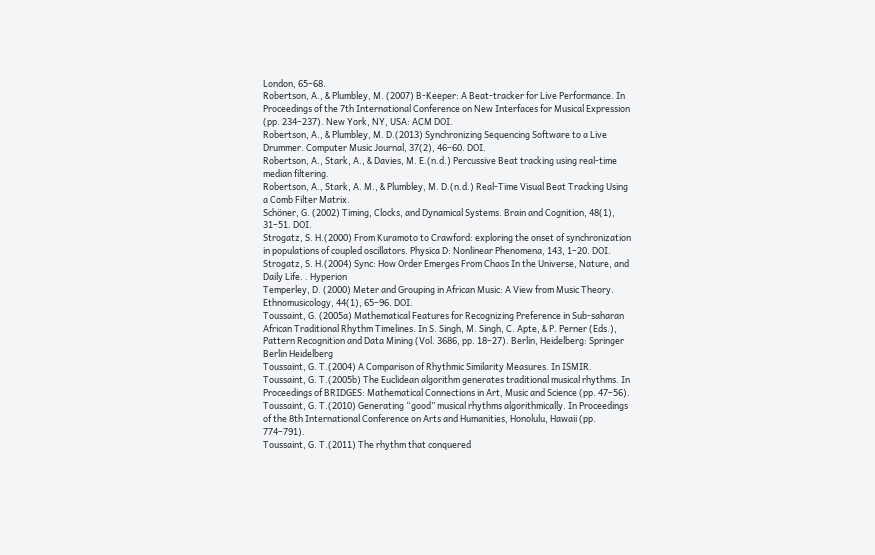London, 65–68.
Robertson, A., & Plumbley, M. (2007) B-Keeper: A Beat-tracker for Live Performance. In Proceedings of the 7th International Conference on New Interfaces for Musical Expression (pp. 234–237). New York, NY, USA: ACM DOI.
Robertson, A., & Plumbley, M. D.(2013) Synchronizing Sequencing Software to a Live Drummer. Computer Music Journal, 37(2), 46–60. DOI.
Robertson, A., Stark, A., & Davies, M. E.(n.d.) Percussive Beat tracking using real-time median filtering.
Robertson, A., Stark, A. M., & Plumbley, M. D.(n.d.) Real-Time Visual Beat Tracking Using a Comb Filter Matrix.
Schöner, G. (2002) Timing, Clocks, and Dynamical Systems. Brain and Cognition, 48(1), 31–51. DOI.
Strogatz, S. H.(2000) From Kuramoto to Crawford: exploring the onset of synchronization in populations of coupled oscillators. Physica D: Nonlinear Phenomena, 143, 1–20. DOI.
Strogatz, S. H.(2004) Sync: How Order Emerges From Chaos In the Universe, Nature, and Daily Life. . Hyperion
Temperley, D. (2000) Meter and Grouping in African Music: A View from Music Theory. Ethnomusicology, 44(1), 65–96. DOI.
Toussaint, G. (2005a) Mathematical Features for Recognizing Preference in Sub-saharan African Traditional Rhythm Timelines. In S. Singh, M. Singh, C. Apte, & P. Perner (Eds.), Pattern Recognition and Data Mining (Vol. 3686, pp. 18–27). Berlin, Heidelberg: Springer Berlin Heidelberg
Toussaint, G. T.(2004) A Comparison of Rhythmic Similarity Measures. In ISMIR.
Toussaint, G. T.(2005b) The Euclidean algorithm generates traditional musical rhythms. In Proceedings of BRIDGES: Mathematical Connections in Art, Music and Science (pp. 47–56).
Toussaint, G. T.(2010) Generating “good” musical rhythms algorithmically. In Proceedings of the 8th International Conference on Arts and Humanities, Honolulu, Hawaii (pp. 774–791).
Toussaint, G. T.(2011) The rhythm that conquered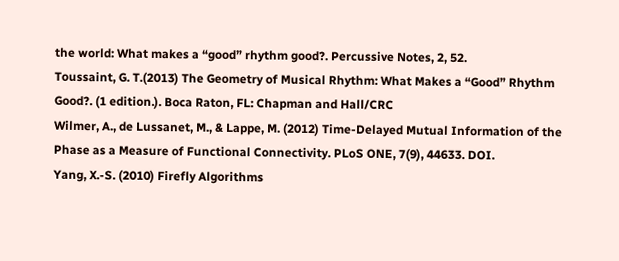the world: What makes a “good” rhythm good?. Percussive Notes, 2, 52.
Toussaint, G. T.(2013) The Geometry of Musical Rhythm: What Makes a “Good” Rhythm Good?. (1 edition.). Boca Raton, FL: Chapman and Hall/CRC
Wilmer, A., de Lussanet, M., & Lappe, M. (2012) Time-Delayed Mutual Information of the Phase as a Measure of Functional Connectivity. PLoS ONE, 7(9), 44633. DOI.
Yang, X.-S. (2010) Firefly Algorithms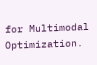for Multimodal Optimization.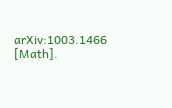arXiv:1003.1466 [Math].